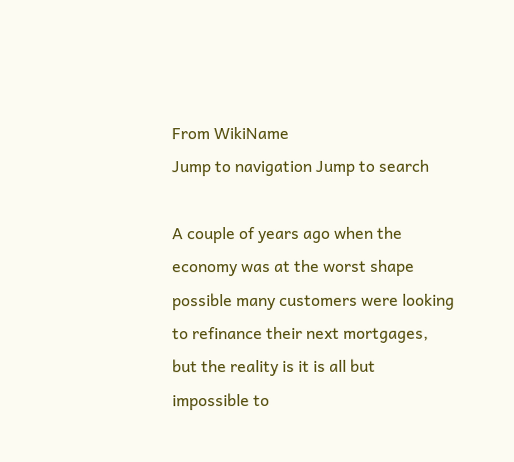From WikiName
Jump to navigation Jump to search

A couple of years ago when the economy was at the worst shape possible many customers were looking to refinance their next mortgages, but the reality is it is all but impossible to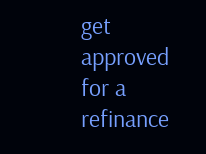get approved for a refinance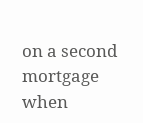on a second mortgage when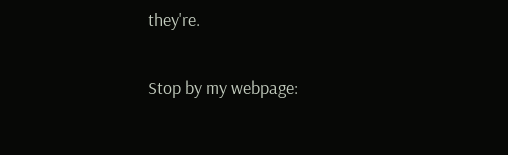they're.

Stop by my webpage: